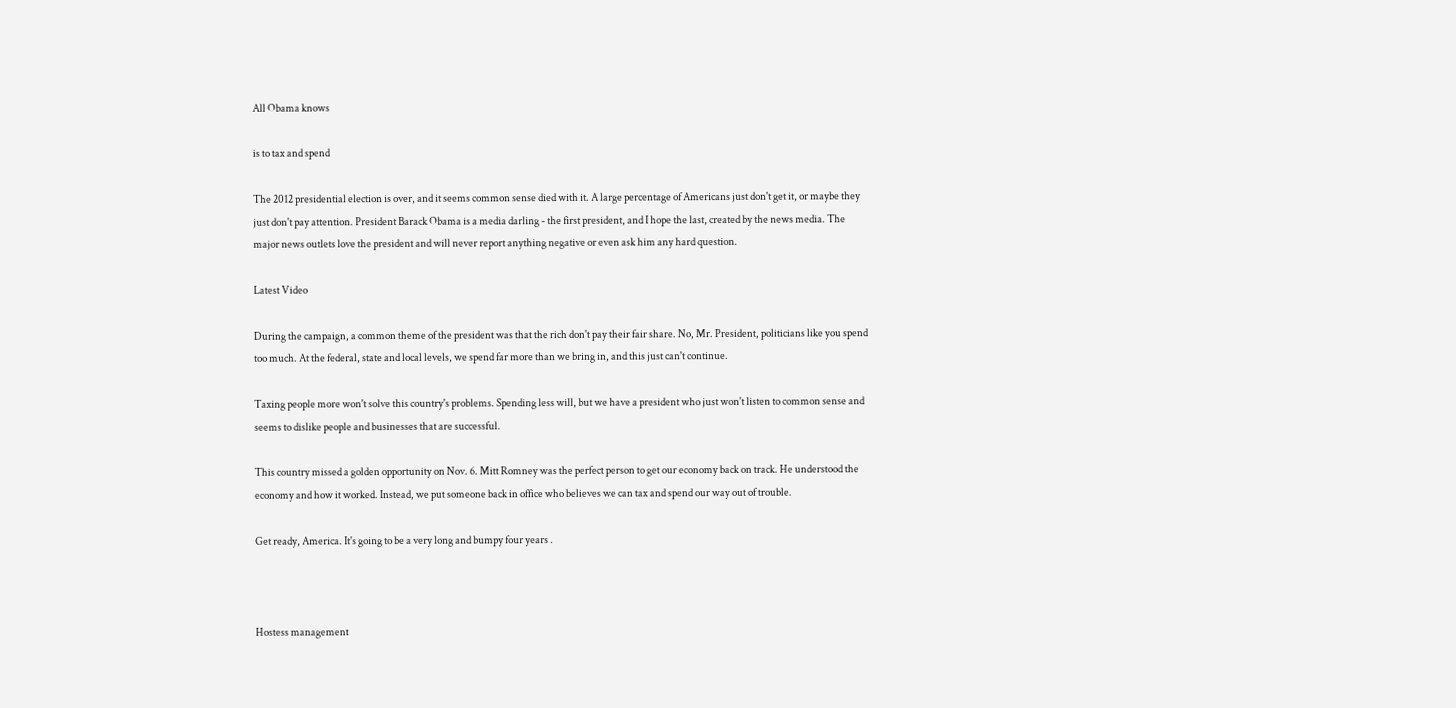All Obama knows

is to tax and spend

The 2012 presidential election is over, and it seems common sense died with it. A large percentage of Americans just don't get it, or maybe they just don't pay attention. President Barack Obama is a media darling - the first president, and I hope the last, created by the news media. The major news outlets love the president and will never report anything negative or even ask him any hard question.

Latest Video

During the campaign, a common theme of the president was that the rich don't pay their fair share. No, Mr. President, politicians like you spend too much. At the federal, state and local levels, we spend far more than we bring in, and this just can't continue.

Taxing people more won't solve this country's problems. Spending less will, but we have a president who just won't listen to common sense and seems to dislike people and businesses that are successful.

This country missed a golden opportunity on Nov. 6. Mitt Romney was the perfect person to get our economy back on track. He understood the economy and how it worked. Instead, we put someone back in office who believes we can tax and spend our way out of trouble.

Get ready, America. It's going to be a very long and bumpy four years .



Hostess management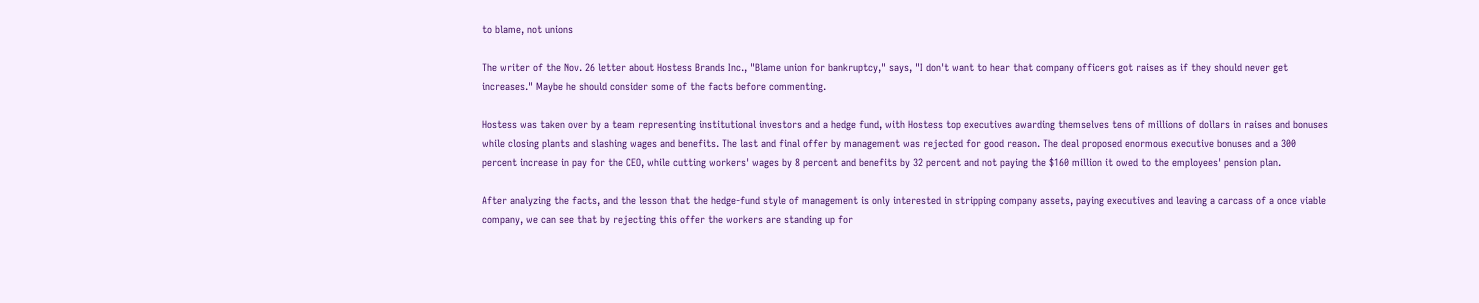to blame, not unions

The writer of the Nov. 26 letter about Hostess Brands Inc., "Blame union for bankruptcy," says, "I don't want to hear that company officers got raises as if they should never get increases." Maybe he should consider some of the facts before commenting.

Hostess was taken over by a team representing institutional investors and a hedge fund, with Hostess top executives awarding themselves tens of millions of dollars in raises and bonuses while closing plants and slashing wages and benefits. The last and final offer by management was rejected for good reason. The deal proposed enormous executive bonuses and a 300 percent increase in pay for the CEO, while cutting workers' wages by 8 percent and benefits by 32 percent and not paying the $160 million it owed to the employees' pension plan.

After analyzing the facts, and the lesson that the hedge-fund style of management is only interested in stripping company assets, paying executives and leaving a carcass of a once viable company, we can see that by rejecting this offer the workers are standing up for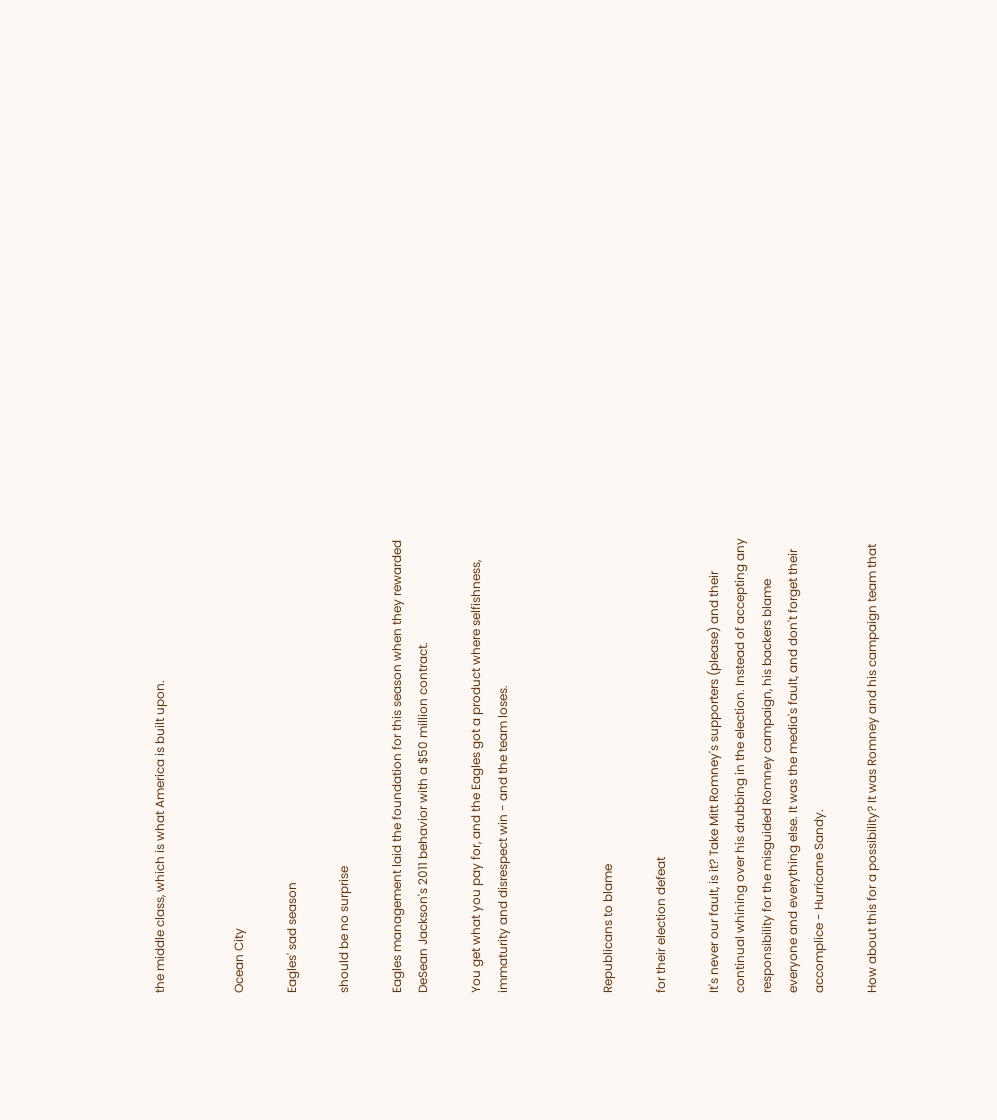the middle class, which is what America is built upon.


Ocean City

Eagles' sad season

should be no surprise

Eagles management laid the foundation for this season when they rewarded DeSean Jackson's 2011 behavior with a $50 million contract.

You get what you pay for, and the Eagles got a product where selfishness, immaturity and disrespect win - and the team loses.



Republicans to blame

for their election defeat

It's never our fault, is it? Take Mitt Romney's supporters (please) and their continual whining over his drubbing in the election. Instead of accepting any responsibility for the misguided Romney campaign, his backers blame everyone and everything else. It was the media's fault, and don't forget their accomplice - Hurricane Sandy.

How about this for a possibility? It was Romney and his campaign team that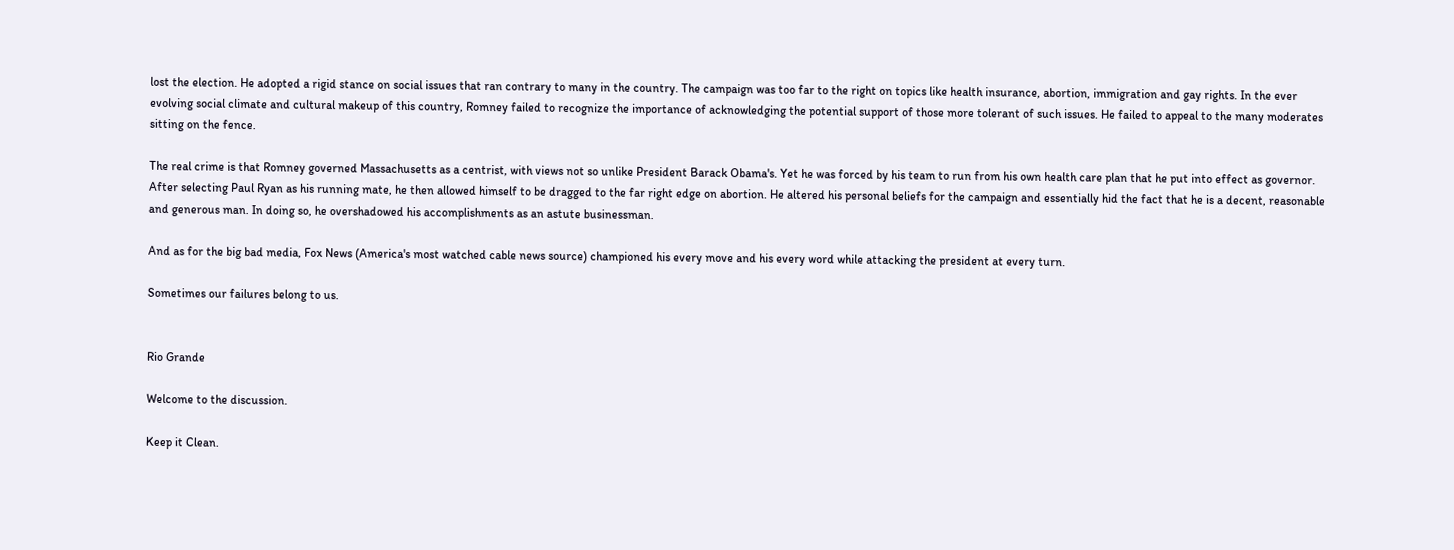lost the election. He adopted a rigid stance on social issues that ran contrary to many in the country. The campaign was too far to the right on topics like health insurance, abortion, immigration and gay rights. In the ever evolving social climate and cultural makeup of this country, Romney failed to recognize the importance of acknowledging the potential support of those more tolerant of such issues. He failed to appeal to the many moderates sitting on the fence.

The real crime is that Romney governed Massachusetts as a centrist, with views not so unlike President Barack Obama's. Yet he was forced by his team to run from his own health care plan that he put into effect as governor. After selecting Paul Ryan as his running mate, he then allowed himself to be dragged to the far right edge on abortion. He altered his personal beliefs for the campaign and essentially hid the fact that he is a decent, reasonable and generous man. In doing so, he overshadowed his accomplishments as an astute businessman.

And as for the big bad media, Fox News (America's most watched cable news source) championed his every move and his every word while attacking the president at every turn.

Sometimes our failures belong to us.


Rio Grande

Welcome to the discussion.

Keep it Clean.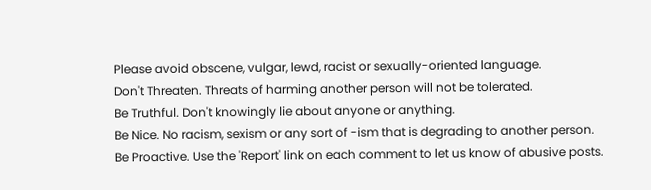Please avoid obscene, vulgar, lewd, racist or sexually-oriented language.
Don't Threaten. Threats of harming another person will not be tolerated.
Be Truthful. Don't knowingly lie about anyone or anything.
Be Nice. No racism, sexism or any sort of -ism that is degrading to another person.
Be Proactive. Use the 'Report' link on each comment to let us know of abusive posts.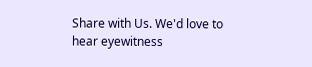Share with Us. We'd love to hear eyewitness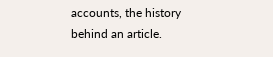accounts, the history behind an article.